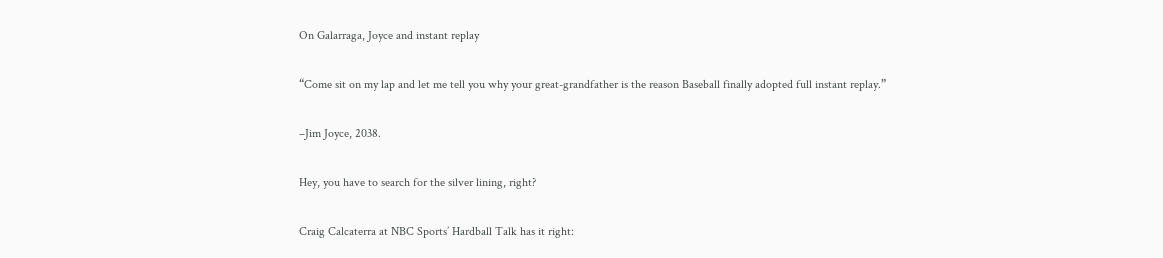On Galarraga, Joyce and instant replay

“Come sit on my lap and let me tell you why your great-grandfather is the reason Baseball finally adopted full instant replay.”

–Jim Joyce, 2038.

Hey, you have to search for the silver lining, right?

Craig Calcaterra at NBC Sports’ Hardball Talk has it right: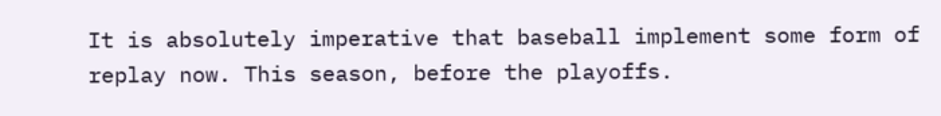It is absolutely imperative that baseball implement some form of replay now. This season, before the playoffs.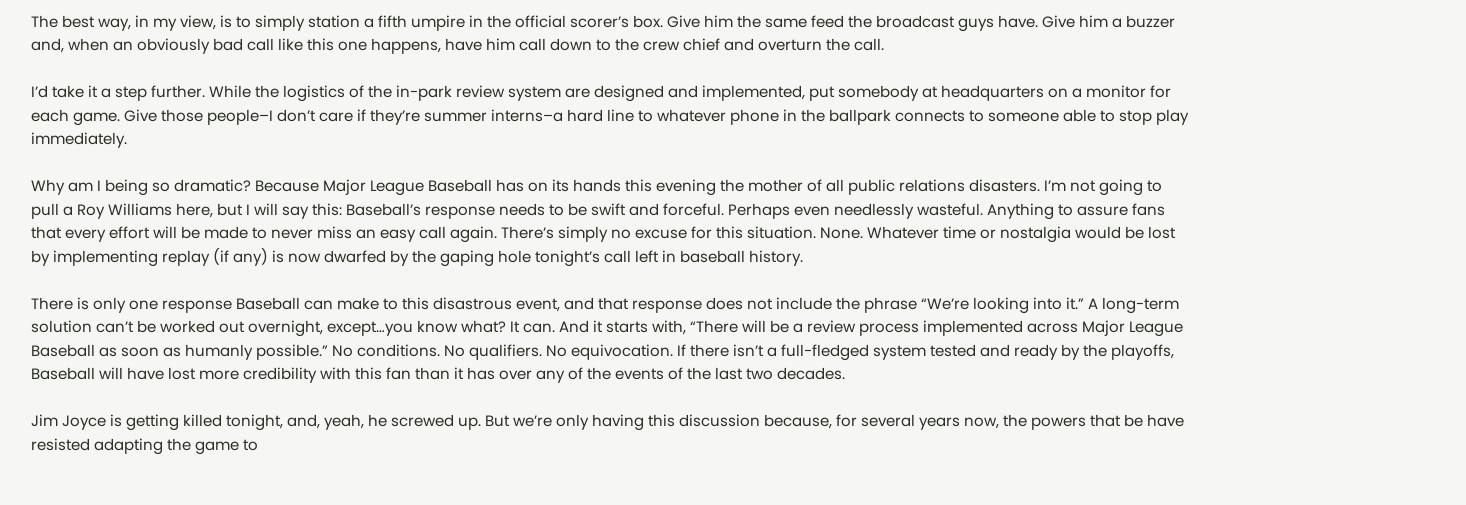The best way, in my view, is to simply station a fifth umpire in the official scorer’s box. Give him the same feed the broadcast guys have. Give him a buzzer and, when an obviously bad call like this one happens, have him call down to the crew chief and overturn the call.

I’d take it a step further. While the logistics of the in-park review system are designed and implemented, put somebody at headquarters on a monitor for each game. Give those people–I don’t care if they’re summer interns–a hard line to whatever phone in the ballpark connects to someone able to stop play immediately.

Why am I being so dramatic? Because Major League Baseball has on its hands this evening the mother of all public relations disasters. I’m not going to pull a Roy Williams here, but I will say this: Baseball’s response needs to be swift and forceful. Perhaps even needlessly wasteful. Anything to assure fans that every effort will be made to never miss an easy call again. There’s simply no excuse for this situation. None. Whatever time or nostalgia would be lost by implementing replay (if any) is now dwarfed by the gaping hole tonight’s call left in baseball history.

There is only one response Baseball can make to this disastrous event, and that response does not include the phrase “We’re looking into it.” A long-term solution can’t be worked out overnight, except…you know what? It can. And it starts with, “There will be a review process implemented across Major League Baseball as soon as humanly possible.” No conditions. No qualifiers. No equivocation. If there isn’t a full-fledged system tested and ready by the playoffs, Baseball will have lost more credibility with this fan than it has over any of the events of the last two decades.

Jim Joyce is getting killed tonight, and, yeah, he screwed up. But we’re only having this discussion because, for several years now, the powers that be have resisted adapting the game to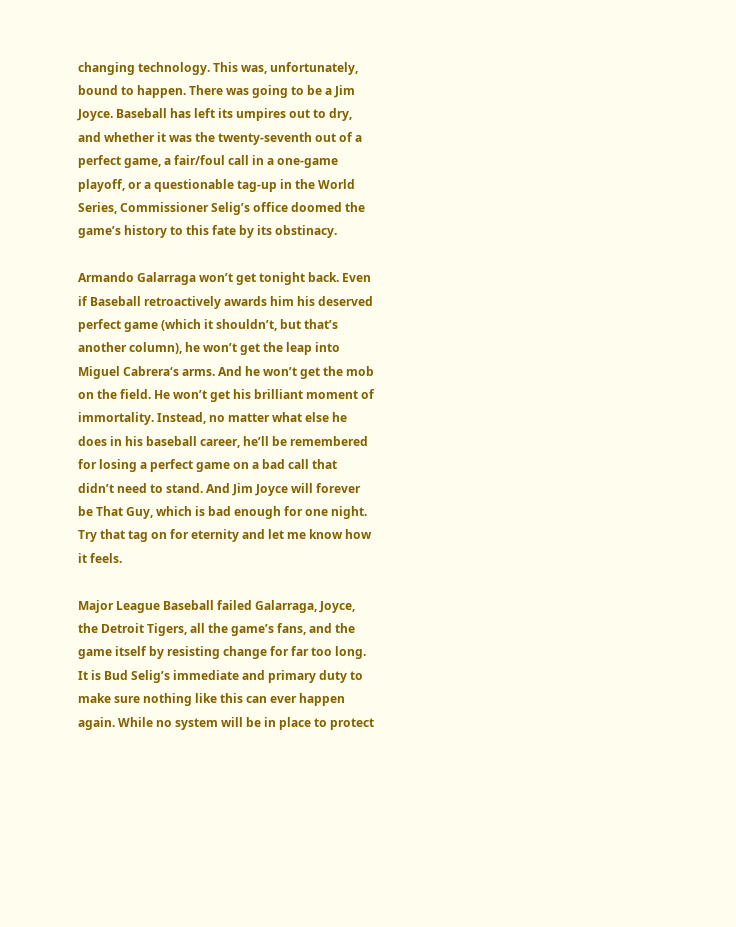changing technology. This was, unfortunately, bound to happen. There was going to be a Jim Joyce. Baseball has left its umpires out to dry, and whether it was the twenty-seventh out of a perfect game, a fair/foul call in a one-game playoff, or a questionable tag-up in the World Series, Commissioner Selig’s office doomed the game’s history to this fate by its obstinacy.

Armando Galarraga won’t get tonight back. Even if Baseball retroactively awards him his deserved perfect game (which it shouldn’t, but that’s another column), he won’t get the leap into Miguel Cabrera‘s arms. And he won’t get the mob on the field. He won’t get his brilliant moment of immortality. Instead, no matter what else he does in his baseball career, he’ll be remembered for losing a perfect game on a bad call that didn’t need to stand. And Jim Joyce will forever be That Guy, which is bad enough for one night. Try that tag on for eternity and let me know how it feels.

Major League Baseball failed Galarraga, Joyce, the Detroit Tigers, all the game’s fans, and the game itself by resisting change for far too long. It is Bud Selig’s immediate and primary duty to make sure nothing like this can ever happen again. While no system will be in place to protect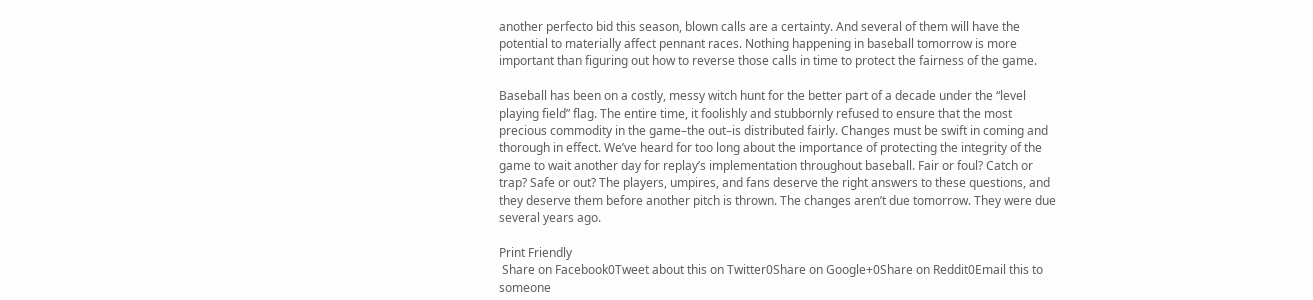another perfecto bid this season, blown calls are a certainty. And several of them will have the potential to materially affect pennant races. Nothing happening in baseball tomorrow is more important than figuring out how to reverse those calls in time to protect the fairness of the game.

Baseball has been on a costly, messy witch hunt for the better part of a decade under the “level playing field” flag. The entire time, it foolishly and stubbornly refused to ensure that the most precious commodity in the game–the out–is distributed fairly. Changes must be swift in coming and thorough in effect. We’ve heard for too long about the importance of protecting the integrity of the game to wait another day for replay’s implementation throughout baseball. Fair or foul? Catch or trap? Safe or out? The players, umpires, and fans deserve the right answers to these questions, and they deserve them before another pitch is thrown. The changes aren’t due tomorrow. They were due several years ago.

Print Friendly
 Share on Facebook0Tweet about this on Twitter0Share on Google+0Share on Reddit0Email this to someone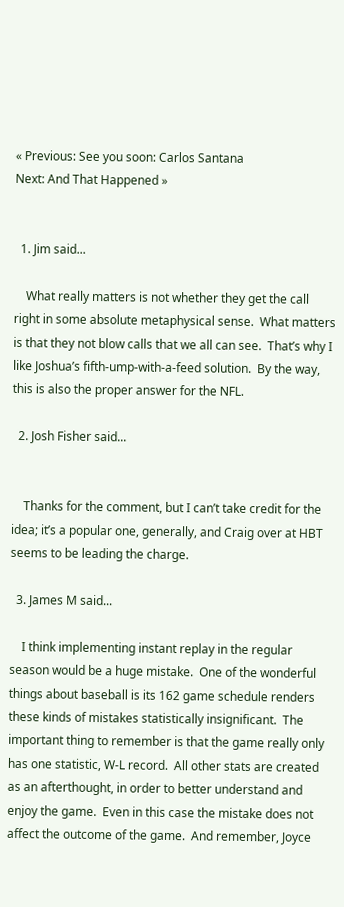« Previous: See you soon: Carlos Santana
Next: And That Happened »


  1. Jim said...

    What really matters is not whether they get the call right in some absolute metaphysical sense.  What matters is that they not blow calls that we all can see.  That’s why I like Joshua’s fifth-ump-with-a-feed solution.  By the way, this is also the proper answer for the NFL.

  2. Josh Fisher said...


    Thanks for the comment, but I can’t take credit for the idea; it’s a popular one, generally, and Craig over at HBT seems to be leading the charge.

  3. James M said...

    I think implementing instant replay in the regular season would be a huge mistake.  One of the wonderful things about baseball is its 162 game schedule renders these kinds of mistakes statistically insignificant.  The important thing to remember is that the game really only has one statistic, W-L record.  All other stats are created as an afterthought, in order to better understand and enjoy the game.  Even in this case the mistake does not affect the outcome of the game.  And remember, Joyce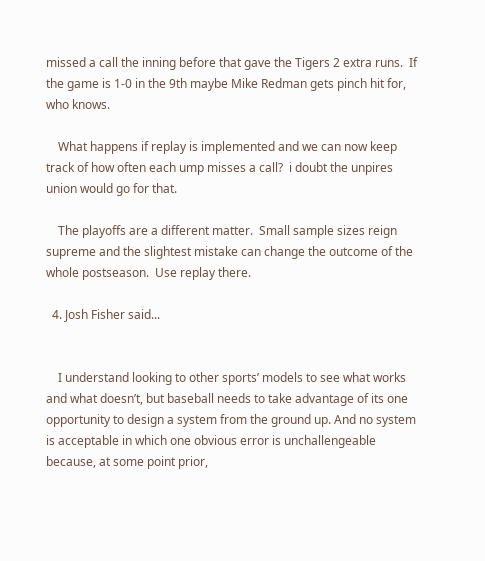missed a call the inning before that gave the Tigers 2 extra runs.  If the game is 1-0 in the 9th maybe Mike Redman gets pinch hit for, who knows.

    What happens if replay is implemented and we can now keep track of how often each ump misses a call?  i doubt the unpires union would go for that.

    The playoffs are a different matter.  Small sample sizes reign supreme and the slightest mistake can change the outcome of the whole postseason.  Use replay there.

  4. Josh Fisher said...


    I understand looking to other sports’ models to see what works and what doesn’t, but baseball needs to take advantage of its one opportunity to design a system from the ground up. And no system is acceptable in which one obvious error is unchallengeable because, at some point prior,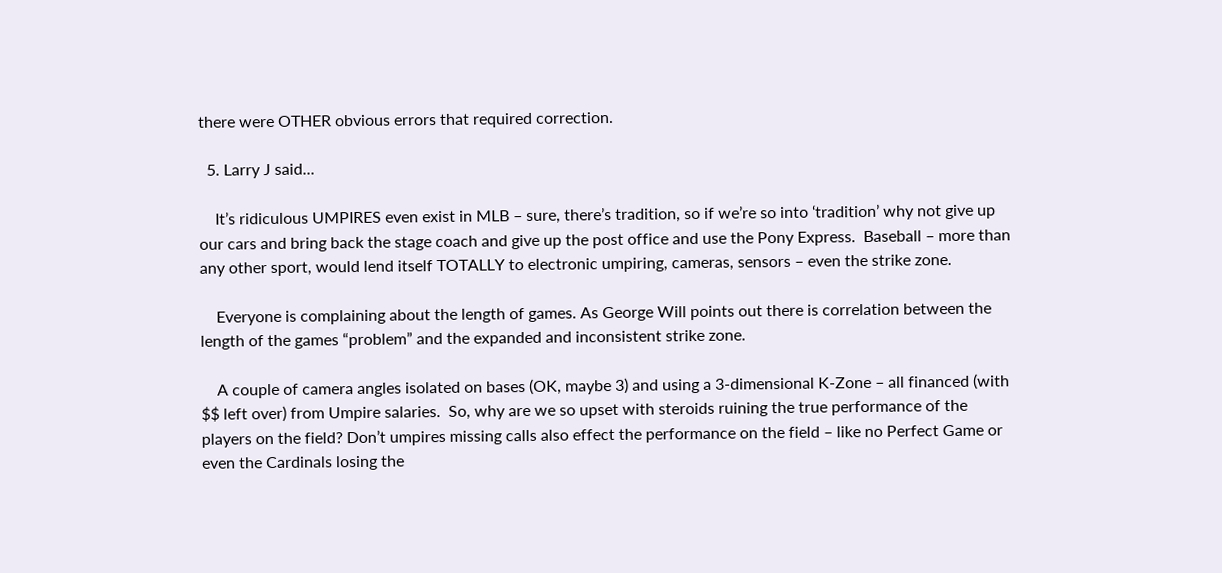there were OTHER obvious errors that required correction.

  5. Larry J said...

    It’s ridiculous UMPIRES even exist in MLB – sure, there’s tradition, so if we’re so into ‘tradition’ why not give up our cars and bring back the stage coach and give up the post office and use the Pony Express.  Baseball – more than any other sport, would lend itself TOTALLY to electronic umpiring, cameras, sensors – even the strike zone.

    Everyone is complaining about the length of games. As George Will points out there is correlation between the length of the games “problem” and the expanded and inconsistent strike zone.

    A couple of camera angles isolated on bases (OK, maybe 3) and using a 3-dimensional K-Zone – all financed (with $$ left over) from Umpire salaries.  So, why are we so upset with steroids ruining the true performance of the players on the field? Don’t umpires missing calls also effect the performance on the field – like no Perfect Game or even the Cardinals losing the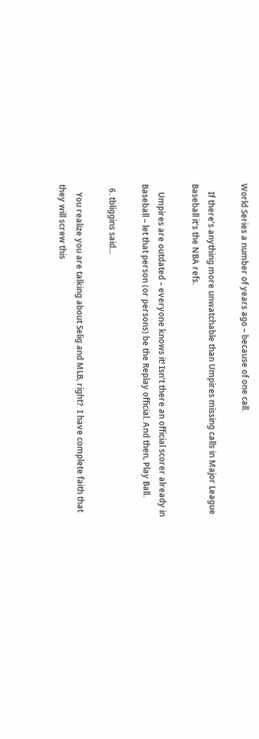World Series a number of years ago – because of one call.

    If there’s anything more unwatchable than Umpires missing calls in Major League Baseball it’s the NBA refs.

    Umpires are outdated – everyone knows it! Isn’t there an official scorer already in Baseball – let that person (or persons) be the Replay official. And then, Play Ball.

  6. tbliggins said...

    You realize you are talking about Selig and MLB, right?  I have complete faith that they will screw this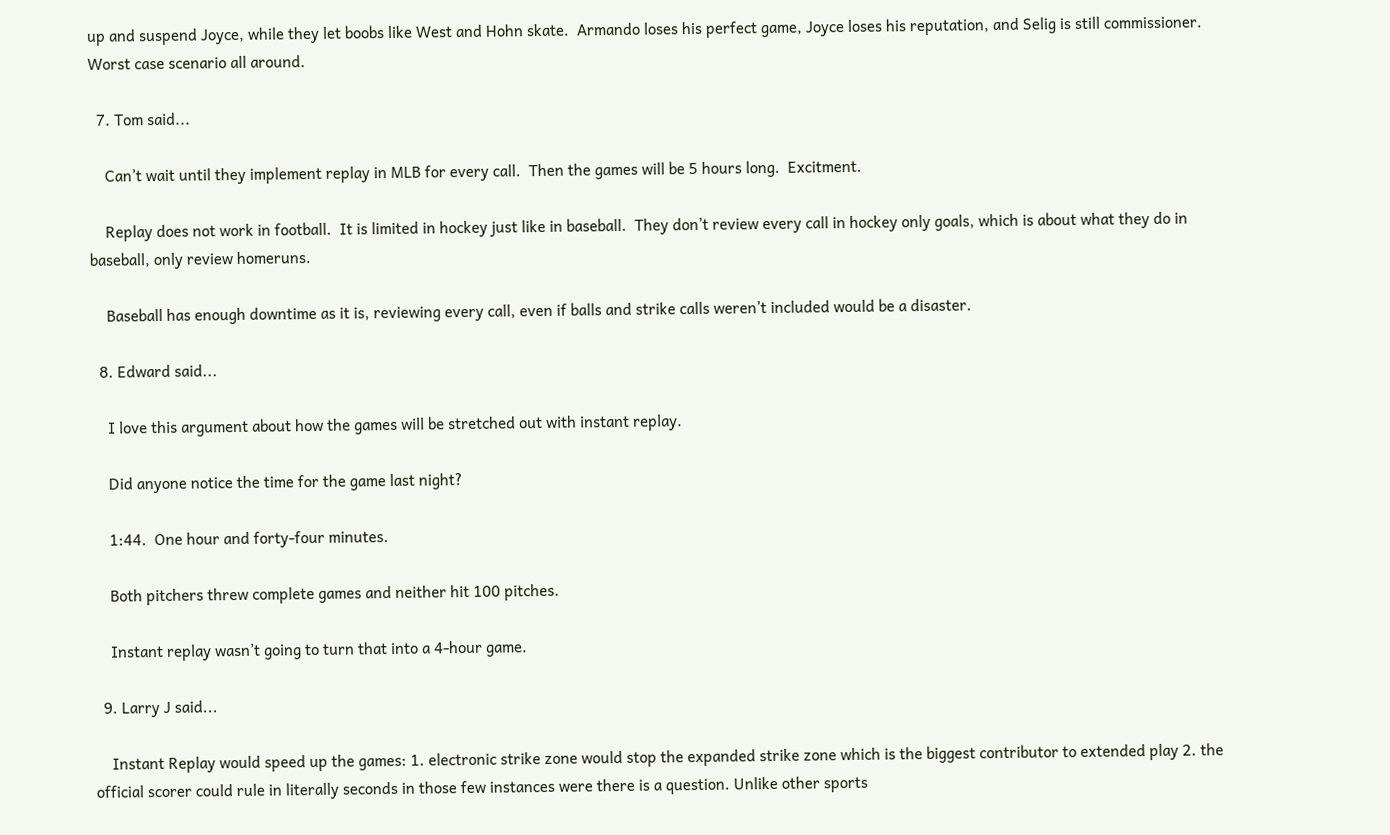up and suspend Joyce, while they let boobs like West and Hohn skate.  Armando loses his perfect game, Joyce loses his reputation, and Selig is still commissioner.  Worst case scenario all around.

  7. Tom said...

    Can’t wait until they implement replay in MLB for every call.  Then the games will be 5 hours long.  Excitment.

    Replay does not work in football.  It is limited in hockey just like in baseball.  They don’t review every call in hockey only goals, which is about what they do in baseball, only review homeruns.

    Baseball has enough downtime as it is, reviewing every call, even if balls and strike calls weren’t included would be a disaster.

  8. Edward said...

    I love this argument about how the games will be stretched out with instant replay.

    Did anyone notice the time for the game last night?

    1:44.  One hour and forty-four minutes.

    Both pitchers threw complete games and neither hit 100 pitches.

    Instant replay wasn’t going to turn that into a 4-hour game.

  9. Larry J said...

    Instant Replay would speed up the games: 1. electronic strike zone would stop the expanded strike zone which is the biggest contributor to extended play 2. the official scorer could rule in literally seconds in those few instances were there is a question. Unlike other sports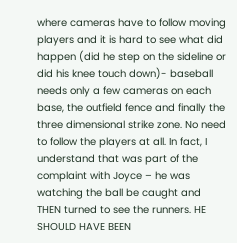where cameras have to follow moving players and it is hard to see what did happen (did he step on the sideline or did his knee touch down)- baseball needs only a few cameras on each base, the outfield fence and finally the three dimensional strike zone. No need to follow the players at all. In fact, I understand that was part of the complaint with Joyce – he was watching the ball be caught and THEN turned to see the runners. HE SHOULD HAVE BEEN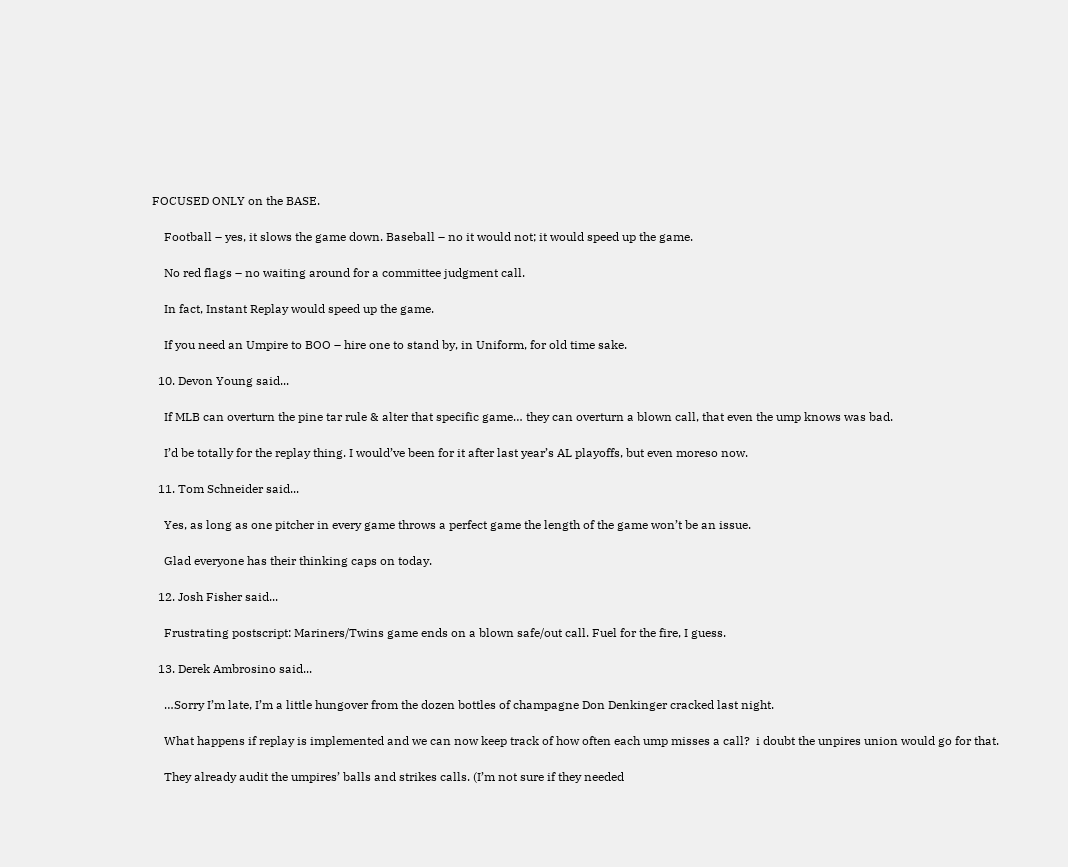FOCUSED ONLY on the BASE.

    Football – yes, it slows the game down. Baseball – no it would not; it would speed up the game.

    No red flags – no waiting around for a committee judgment call.

    In fact, Instant Replay would speed up the game.

    If you need an Umpire to BOO – hire one to stand by, in Uniform, for old time sake.

  10. Devon Young said...

    If MLB can overturn the pine tar rule & alter that specific game… they can overturn a blown call, that even the ump knows was bad.

    I’d be totally for the replay thing. I would’ve been for it after last year’s AL playoffs, but even moreso now.

  11. Tom Schneider said...

    Yes, as long as one pitcher in every game throws a perfect game the length of the game won’t be an issue.

    Glad everyone has their thinking caps on today.

  12. Josh Fisher said...

    Frustrating postscript: Mariners/Twins game ends on a blown safe/out call. Fuel for the fire, I guess.

  13. Derek Ambrosino said...

    …Sorry I’m late, I’m a little hungover from the dozen bottles of champagne Don Denkinger cracked last night.

    What happens if replay is implemented and we can now keep track of how often each ump misses a call?  i doubt the unpires union would go for that.

    They already audit the umpires’ balls and strikes calls. (I’m not sure if they needed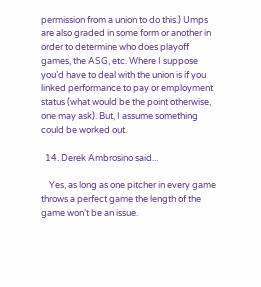permission from a union to do this.) Umps are also graded in some form or another in order to determine who does playoff games, the ASG, etc. Where I suppose you’d have to deal with the union is if you linked performance to pay or employment status (what would be the point otherwise, one may ask). But, I assume something could be worked out.

  14. Derek Ambrosino said...

    Yes, as long as one pitcher in every game throws a perfect game the length of the game won’t be an issue.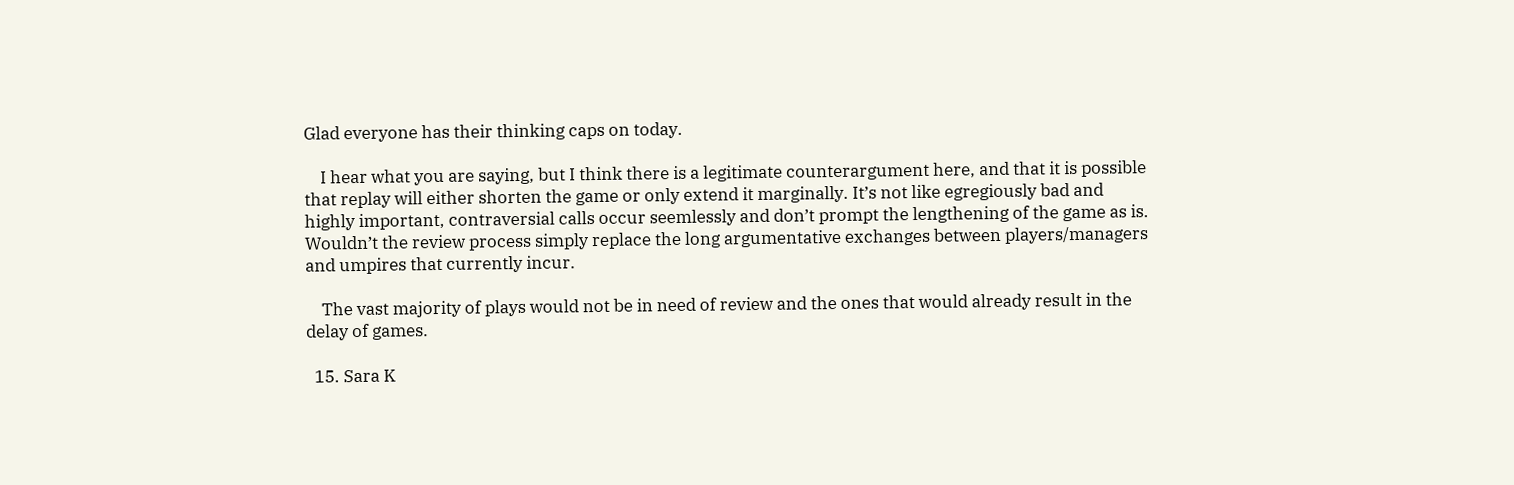Glad everyone has their thinking caps on today.

    I hear what you are saying, but I think there is a legitimate counterargument here, and that it is possible that replay will either shorten the game or only extend it marginally. It’s not like egregiously bad and highly important, contraversial calls occur seemlessly and don’t prompt the lengthening of the game as is. Wouldn’t the review process simply replace the long argumentative exchanges between players/managers and umpires that currently incur.

    The vast majority of plays would not be in need of review and the ones that would already result in the delay of games.

  15. Sara K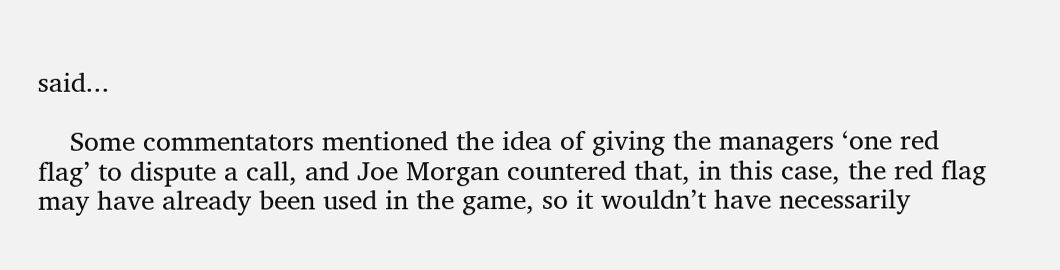said...

    Some commentators mentioned the idea of giving the managers ‘one red flag’ to dispute a call, and Joe Morgan countered that, in this case, the red flag may have already been used in the game, so it wouldn’t have necessarily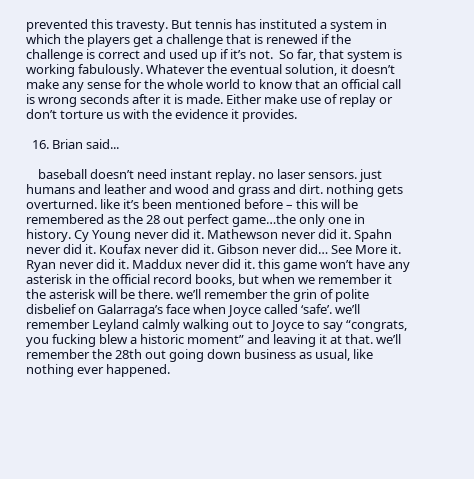prevented this travesty. But tennis has instituted a system in which the players get a challenge that is renewed if the challenge is correct and used up if it’s not.  So far, that system is working fabulously. Whatever the eventual solution, it doesn’t make any sense for the whole world to know that an official call is wrong seconds after it is made. Either make use of replay or don’t torture us with the evidence it provides.

  16. Brian said...

    baseball doesn’t need instant replay. no laser sensors. just humans and leather and wood and grass and dirt. nothing gets overturned. like it’s been mentioned before – this will be remembered as the 28 out perfect game…the only one in history. Cy Young never did it. Mathewson never did it. Spahn never did it. Koufax never did it. Gibson never did… See More it. Ryan never did it. Maddux never did it. this game won’t have any asterisk in the official record books, but when we remember it the asterisk will be there. we’ll remember the grin of polite disbelief on Galarraga’s face when Joyce called ‘safe’. we’ll remember Leyland calmly walking out to Joyce to say “congrats, you fucking blew a historic moment” and leaving it at that. we’ll remember the 28th out going down business as usual, like nothing ever happened.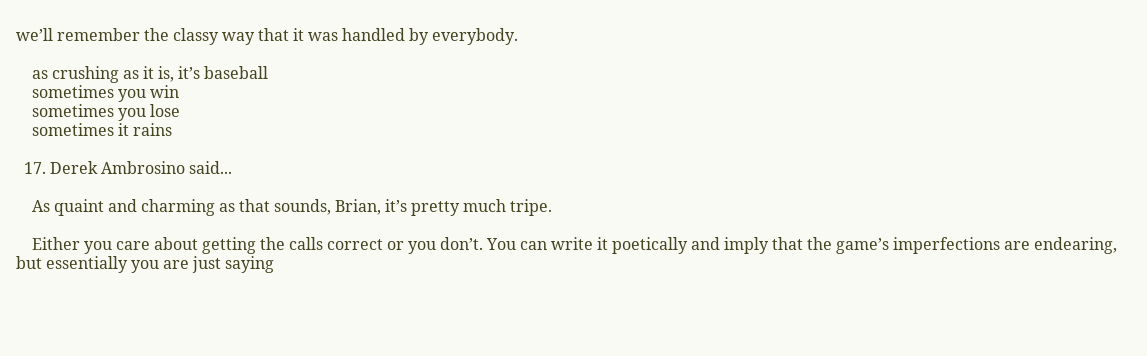we’ll remember the classy way that it was handled by everybody.

    as crushing as it is, it’s baseball
    sometimes you win
    sometimes you lose
    sometimes it rains

  17. Derek Ambrosino said...

    As quaint and charming as that sounds, Brian, it’s pretty much tripe.

    Either you care about getting the calls correct or you don’t. You can write it poetically and imply that the game’s imperfections are endearing, but essentially you are just saying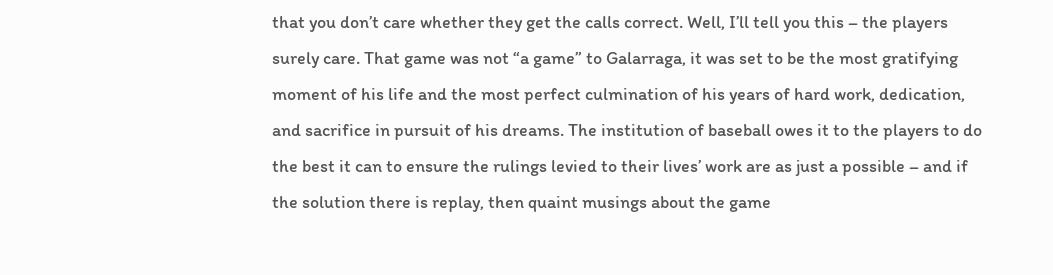that you don’t care whether they get the calls correct. Well, I’ll tell you this – the players surely care. That game was not “a game” to Galarraga, it was set to be the most gratifying moment of his life and the most perfect culmination of his years of hard work, dedication, and sacrifice in pursuit of his dreams. The institution of baseball owes it to the players to do the best it can to ensure the rulings levied to their lives’ work are as just a possible – and if the solution there is replay, then quaint musings about the game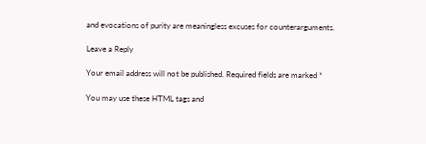and evocations of purity are meaningless excuses for counterarguments.

Leave a Reply

Your email address will not be published. Required fields are marked *

You may use these HTML tags and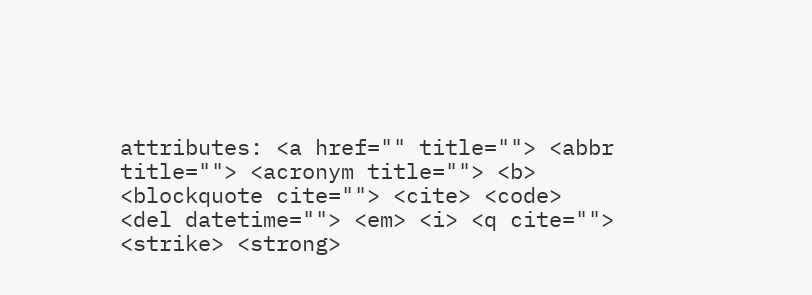attributes: <a href="" title=""> <abbr title=""> <acronym title=""> <b> <blockquote cite=""> <cite> <code> <del datetime=""> <em> <i> <q cite=""> <strike> <strong>